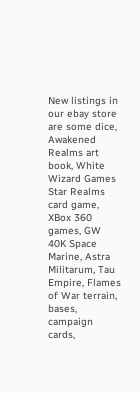New listings in our ebay store are some dice, Awakened Realms art book, White Wizard Games Star Realms card game, XBox 360 games, GW 40K Space Marine, Astra Militarum, Tau Empire, Flames of War terrain, bases, campaign cards,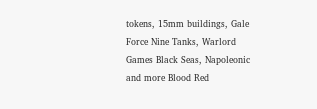tokens, 15mm buildings, Gale Force Nine Tanks, Warlord Games Black Seas, Napoleonic and more Blood Red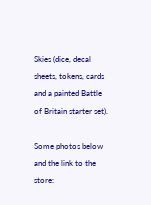Skies (dice, decal sheets, tokens, cards and a painted Battle of Britain starter set).

Some photos below and the link to the store: